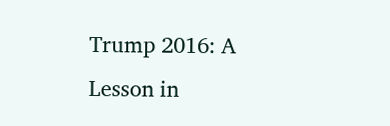Trump 2016: A Lesson in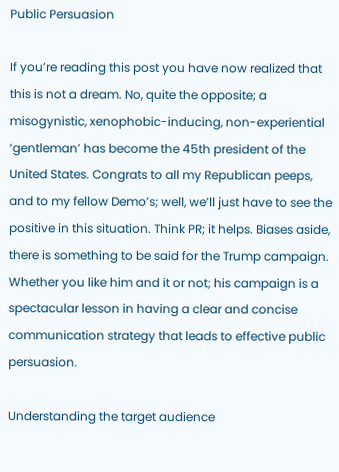Public Persuasion

If you’re reading this post you have now realized that this is not a dream. No, quite the opposite; a misogynistic, xenophobic-inducing, non-experiential ‘gentleman’ has become the 45th president of the United States. Congrats to all my Republican peeps, and to my fellow Demo’s; well, we’ll just have to see the positive in this situation. Think PR; it helps. Biases aside, there is something to be said for the Trump campaign. Whether you like him and it or not; his campaign is a spectacular lesson in having a clear and concise communication strategy that leads to effective public persuasion.

Understanding the target audience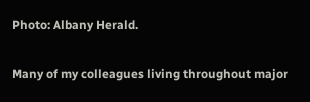Photo: Albany Herald.

Many of my colleagues living throughout major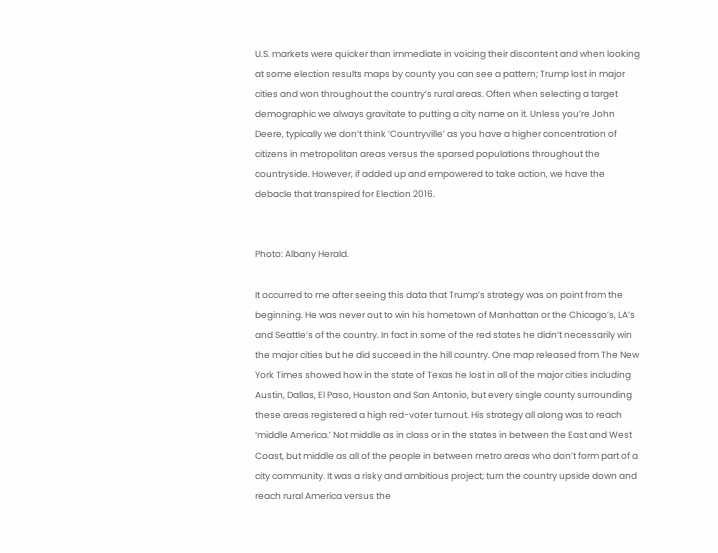U.S. markets were quicker than immediate in voicing their discontent and when looking at some election results maps by county you can see a pattern; Trump lost in major cities and won throughout the country’s rural areas. Often when selecting a target demographic we always gravitate to putting a city name on it. Unless you’re John Deere, typically we don’t think ‘Countryville’ as you have a higher concentration of citizens in metropolitan areas versus the sparsed populations throughout the countryside. However, if added up and empowered to take action, we have the debacle that transpired for Election 2016.


Photo: Albany Herald.

It occurred to me after seeing this data that Trump’s strategy was on point from the beginning. He was never out to win his hometown of Manhattan or the Chicago’s, LA’s and Seattle’s of the country. In fact in some of the red states he didn’t necessarily win the major cities but he did succeed in the hill country. One map released from The New York Times showed how in the state of Texas he lost in all of the major cities including Austin, Dallas, El Paso, Houston and San Antonio, but every single county surrounding these areas registered a high red-voter turnout. His strategy all along was to reach ‘middle America.’ Not middle as in class or in the states in between the East and West Coast, but middle as all of the people in between metro areas who don’t form part of a city community. It was a risky and ambitious project; turn the country upside down and reach rural America versus the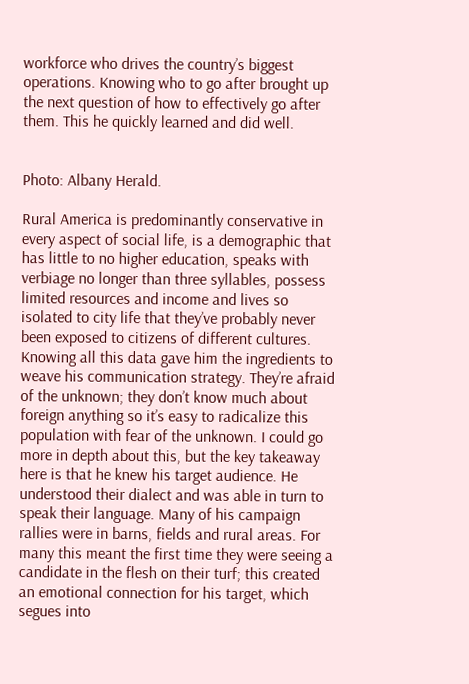workforce who drives the country’s biggest operations. Knowing who to go after brought up the next question of how to effectively go after them. This he quickly learned and did well.


Photo: Albany Herald.

Rural America is predominantly conservative in every aspect of social life, is a demographic that has little to no higher education, speaks with verbiage no longer than three syllables, possess limited resources and income and lives so isolated to city life that they’ve probably never been exposed to citizens of different cultures. Knowing all this data gave him the ingredients to weave his communication strategy. They’re afraid of the unknown; they don’t know much about foreign anything so it’s easy to radicalize this population with fear of the unknown. I could go more in depth about this, but the key takeaway here is that he knew his target audience. He understood their dialect and was able in turn to speak their language. Many of his campaign rallies were in barns, fields and rural areas. For many this meant the first time they were seeing a candidate in the flesh on their turf; this created an emotional connection for his target, which segues into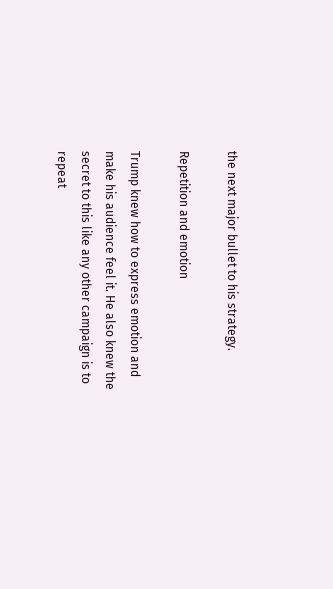the next major bullet to his strategy.

Repetition and emotion

Trump knew how to express emotion and make his audience feel it. He also knew the secret to this like any other campaign is to repeat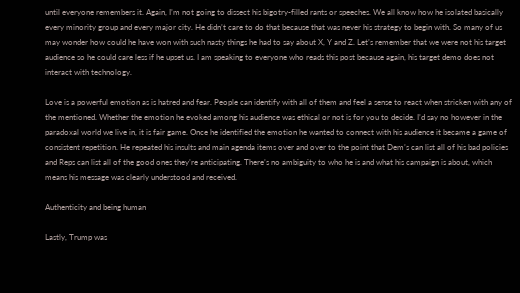until everyone remembers it. Again, I’m not going to dissect his bigotry-filled rants or speeches. We all know how he isolated basically every minority group and every major city. He didn’t care to do that because that was never his strategy to begin with. So many of us may wonder how could he have won with such nasty things he had to say about X, Y and Z. Let’s remember that we were not his target audience so he could care less if he upset us. I am speaking to everyone who reads this post because again, his target demo does not interact with technology.

Love is a powerful emotion as is hatred and fear. People can identify with all of them and feel a sense to react when stricken with any of the mentioned. Whether the emotion he evoked among his audience was ethical or not is for you to decide. I’d say no however in the paradoxal world we live in, it is fair game. Once he identified the emotion he wanted to connect with his audience it became a game of consistent repetition. He repeated his insults and main agenda items over and over to the point that Dem’s can list all of his bad policies and Reps can list all of the good ones they’re anticipating. There’s no ambiguity to who he is and what his campaign is about, which means his message was clearly understood and received.

Authenticity and being human

Lastly, Trump was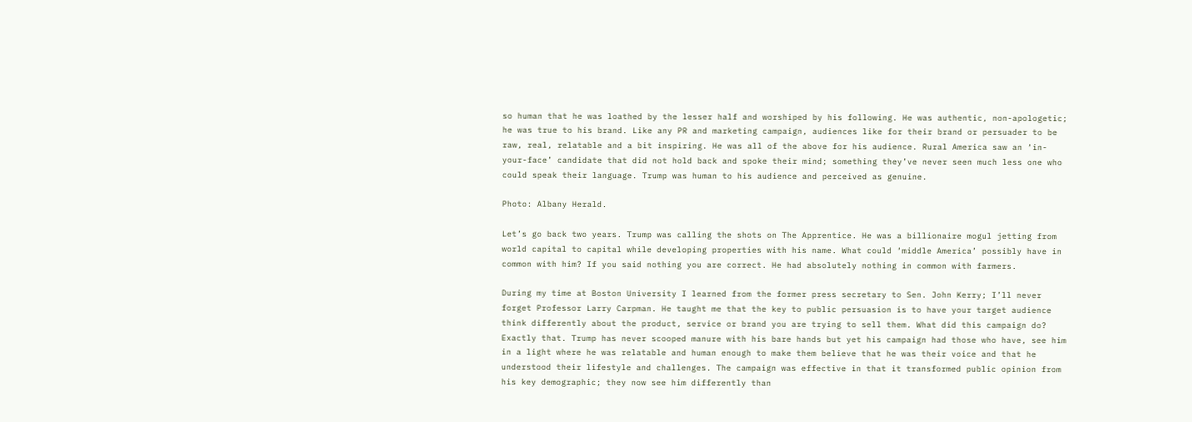so human that he was loathed by the lesser half and worshiped by his following. He was authentic, non-apologetic; he was true to his brand. Like any PR and marketing campaign, audiences like for their brand or persuader to be raw, real, relatable and a bit inspiring. He was all of the above for his audience. Rural America saw an ‘in-your-face’ candidate that did not hold back and spoke their mind; something they’ve never seen much less one who could speak their language. Trump was human to his audience and perceived as genuine.

Photo: Albany Herald.

Let’s go back two years. Trump was calling the shots on The Apprentice. He was a billionaire mogul jetting from world capital to capital while developing properties with his name. What could ‘middle America’ possibly have in common with him? If you said nothing you are correct. He had absolutely nothing in common with farmers.

During my time at Boston University I learned from the former press secretary to Sen. John Kerry; I’ll never forget Professor Larry Carpman. He taught me that the key to public persuasion is to have your target audience think differently about the product, service or brand you are trying to sell them. What did this campaign do? Exactly that. Trump has never scooped manure with his bare hands but yet his campaign had those who have, see him in a light where he was relatable and human enough to make them believe that he was their voice and that he understood their lifestyle and challenges. The campaign was effective in that it transformed public opinion from his key demographic; they now see him differently than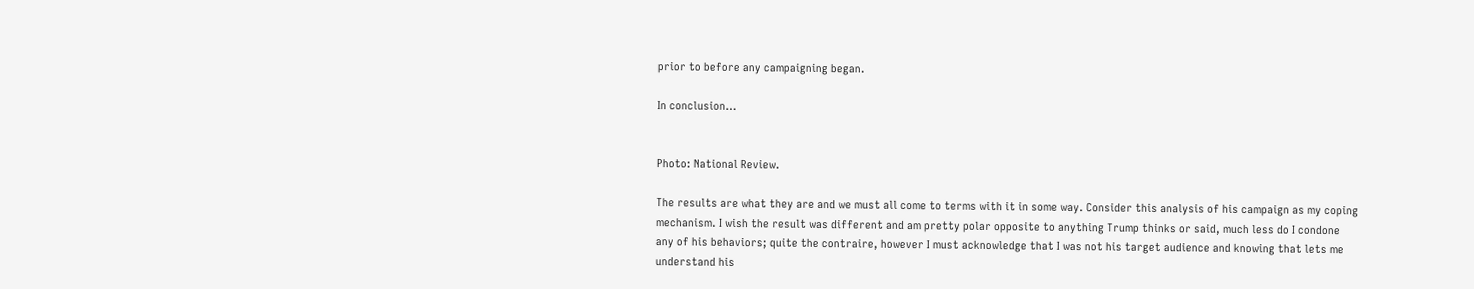prior to before any campaigning began.

In conclusion…


Photo: National Review.

The results are what they are and we must all come to terms with it in some way. Consider this analysis of his campaign as my coping mechanism. I wish the result was different and am pretty polar opposite to anything Trump thinks or said, much less do I condone any of his behaviors; quite the contraire, however I must acknowledge that I was not his target audience and knowing that lets me understand his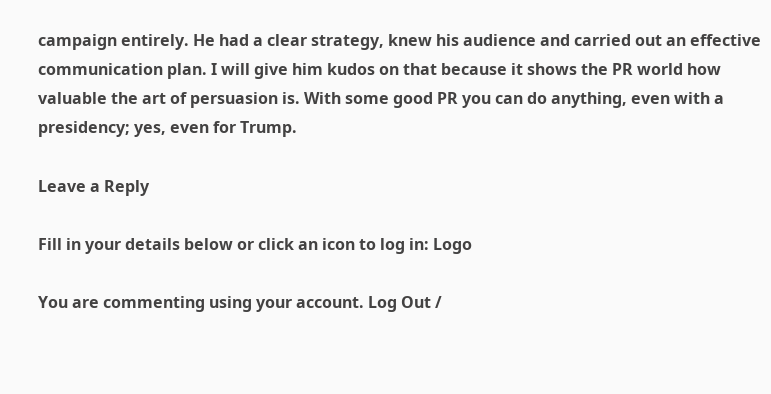campaign entirely. He had a clear strategy, knew his audience and carried out an effective communication plan. I will give him kudos on that because it shows the PR world how valuable the art of persuasion is. With some good PR you can do anything, even with a presidency; yes, even for Trump.

Leave a Reply

Fill in your details below or click an icon to log in: Logo

You are commenting using your account. Log Out /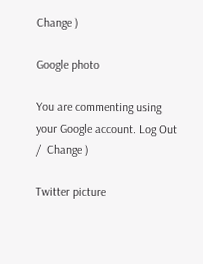Change )

Google photo

You are commenting using your Google account. Log Out /  Change )

Twitter picture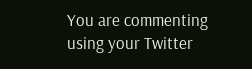You are commenting using your Twitter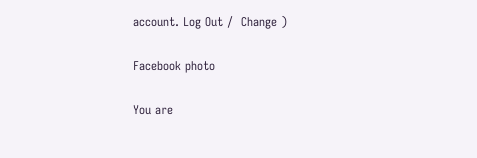account. Log Out /  Change )

Facebook photo

You are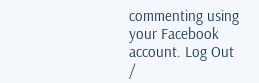commenting using your Facebook account. Log Out /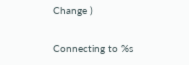Change )

Connecting to %s